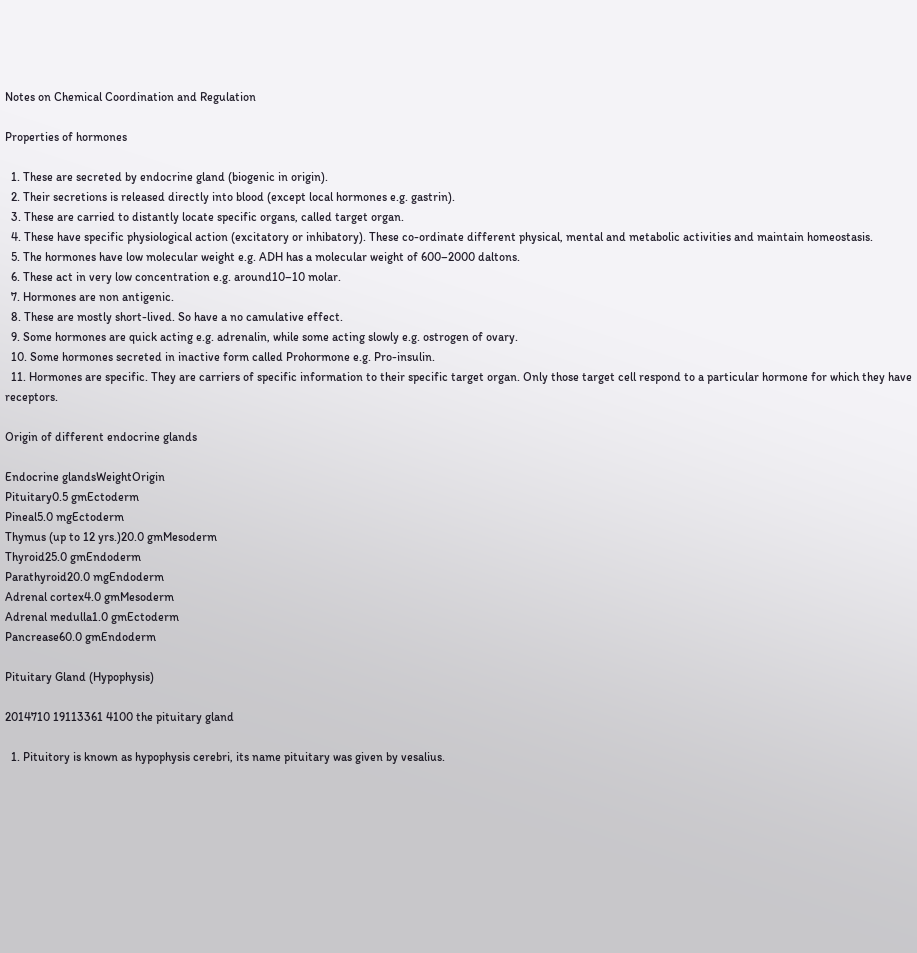Notes on Chemical Coordination and Regulation

Properties of hormones

  1. These are secreted by endocrine gland (biogenic in origin).
  2. Their secretions is released directly into blood (except local hormones e.g. gastrin).
  3. These are carried to distantly locate specific organs, called target organ.
  4. These have specific physiological action (excitatory or inhibatory). These co-ordinate different physical, mental and metabolic activities and maintain homeostasis.
  5. The hormones have low molecular weight e.g. ADH has a molecular weight of 600–2000 daltons.
  6. These act in very low concentration e.g. around10–10 molar.
  7. Hormones are non antigenic.
  8. These are mostly short-lived. So have a no camulative effect.
  9. Some hormones are quick acting e.g. adrenalin, while some acting slowly e.g. ostrogen of ovary.
  10. Some hormones secreted in inactive form called Prohormone e.g. Pro-insulin.
  11. Hormones are specific. They are carriers of specific information to their specific target organ. Only those target cell respond to a particular hormone for which they have receptors.

Origin of different endocrine glands

Endocrine glandsWeightOrigin
Pituitary0.5 gmEctoderm
Pineal5.0 mgEctoderm
Thymus (up to 12 yrs.)20.0 gmMesoderm
Thyroid25.0 gmEndoderm
Parathyroid20.0 mgEndoderm
Adrenal cortex4.0 gmMesoderm
Adrenal medulla1.0 gmEctoderm
Pancrease60.0 gmEndoderm

Pituitary Gland (Hypophysis)

2014710 19113361 4100 the pituitary gland

  1. Pituitory is known as hypophysis cerebri, its name pituitary was given by vesalius.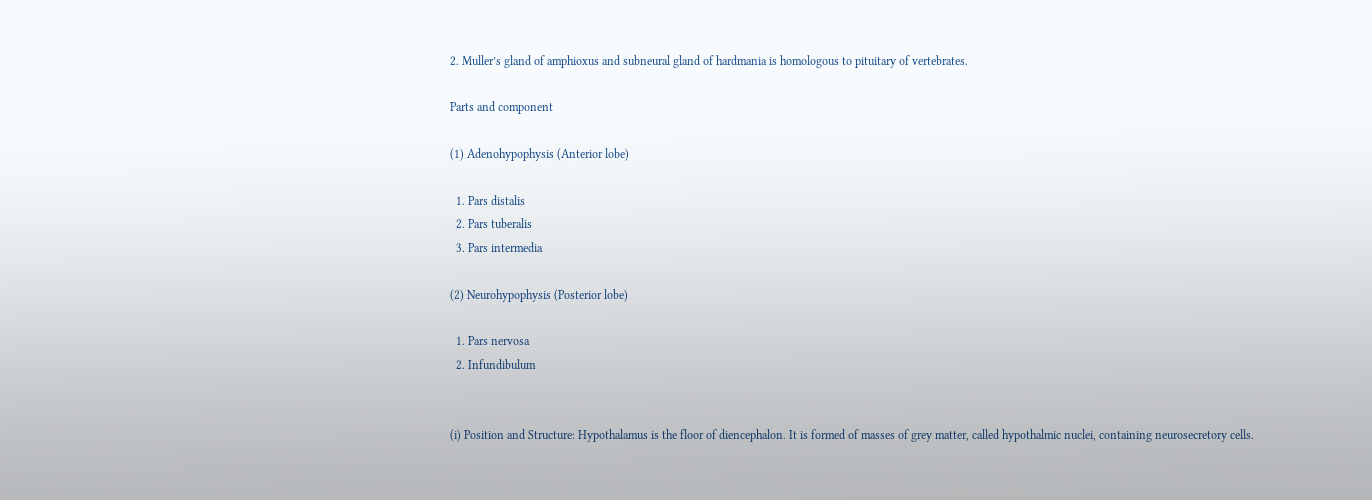2. Muller’s gland of amphioxus and subneural gland of hardmania is homologous to pituitary of vertebrates.

Parts and component

(1) Adenohypophysis (Anterior lobe)

  1. Pars distalis
  2. Pars tuberalis
  3. Pars intermedia

(2) Neurohypophysis (Posterior lobe)

  1. Pars nervosa
  2. Infundibulum


(i) Position and Structure: Hypothalamus is the floor of diencephalon. It is formed of masses of grey matter, called hypothalmic nuclei, containing neurosecretory cells.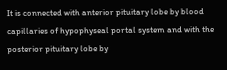It is connected with anterior pituitary lobe by blood capillaries of hypophyseal portal system and with the posterior pituitary lobe by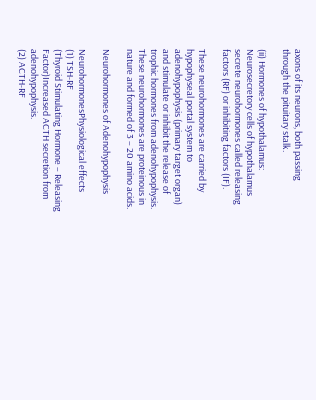axons of its neurons, both passing through the pituitary stalk.

(ii) Hormones of hypothalamus: Neurosecretory cells of hypothalamus secrete neurohormones called releasing factors (RF) or inhibiting factors (IF).

These neurohormones are carried by hypophyseal portal system to adenohypophysis (primary target organ) and stimulate or inhibit the release of trophic hormones from adenohypophysis. These neurohormones are proteinous in nature and formed of 3 – 20 amino acids.

Neurohormones of Adenohypophysis

NeurohormonesPhysiological effects
(1) TSH-RF
(Thyroid Stimulating Hormone – Releasing Factor)Increased ACTH secretion from adenohypophysis.
(2) ACTH-RF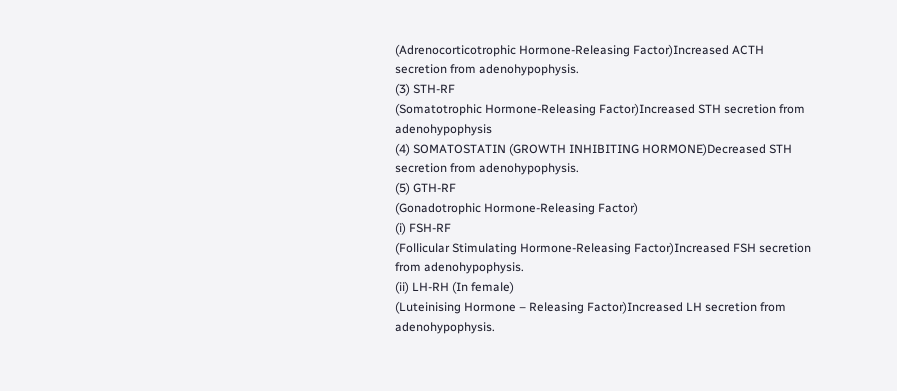(Adrenocorticotrophic Hormone-Releasing Factor)Increased ACTH secretion from adenohypophysis.
(3) STH-RF
(Somatotrophic Hormone-Releasing Factor)Increased STH secretion from adenohypophysis
(4) SOMATOSTATIN (GROWTH INHIBITING HORMONE)Decreased STH secretion from adenohypophysis.
(5) GTH-RF
(Gonadotrophic Hormone-Releasing Factor)
(i) FSH-RF
(Follicular Stimulating Hormone-Releasing Factor)Increased FSH secretion from adenohypophysis.
(ii) LH-RH (In female)
(Luteinising Hormone – Releasing Factor)Increased LH secretion from adenohypophysis.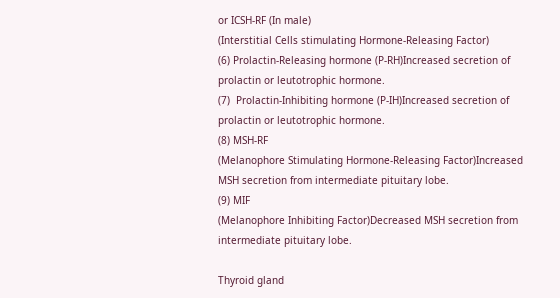or ICSH-RF (In male)
(Interstitial Cells stimulating Hormone-Releasing Factor)
(6) Prolactin-Releasing hormone (P-RH)Increased secretion of prolactin or leutotrophic hormone.
(7)  Prolactin-Inhibiting hormone (P-IH)Increased secretion of prolactin or leutotrophic hormone.
(8) MSH-RF
(Melanophore Stimulating Hormone-Releasing Factor)Increased MSH secretion from intermediate pituitary lobe.
(9) MIF
(Melanophore Inhibiting Factor)Decreased MSH secretion from intermediate pituitary lobe.

Thyroid gland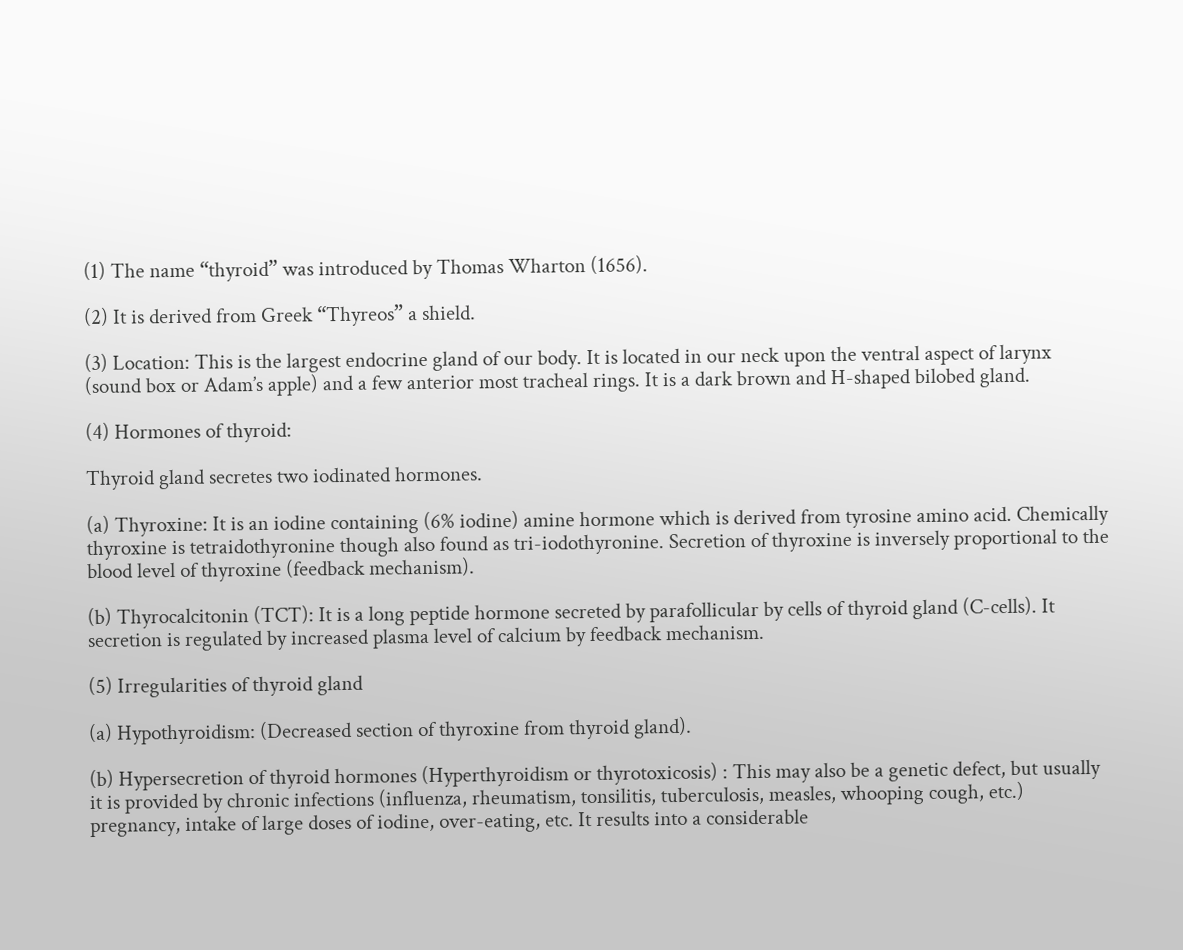(1) The name “thyroid” was introduced by Thomas Wharton (1656).

(2) It is derived from Greek “Thyreos” a shield.

(3) Location: This is the largest endocrine gland of our body. It is located in our neck upon the ventral aspect of larynx (sound box or Adam’s apple) and a few anterior most tracheal rings. It is a dark brown and H-shaped bilobed gland.

(4) Hormones of thyroid:

Thyroid gland secretes two iodinated hormones.

(a) Thyroxine: It is an iodine containing (6% iodine) amine hormone which is derived from tyrosine amino acid. Chemically thyroxine is tetraidothyronine though also found as tri-iodothyronine. Secretion of thyroxine is inversely proportional to the blood level of thyroxine (feedback mechanism).

(b) Thyrocalcitonin (TCT): It is a long peptide hormone secreted by parafollicular by cells of thyroid gland (C-cells). It secretion is regulated by increased plasma level of calcium by feedback mechanism.

(5) Irregularities of thyroid gland

(a) Hypothyroidism: (Decreased section of thyroxine from thyroid gland).

(b) Hypersecretion of thyroid hormones (Hyperthyroidism or thyrotoxicosis) : This may also be a genetic defect, but usually it is provided by chronic infections (influenza, rheumatism, tonsilitis, tuberculosis, measles, whooping cough, etc.) pregnancy, intake of large doses of iodine, over-eating, etc. It results into a considerable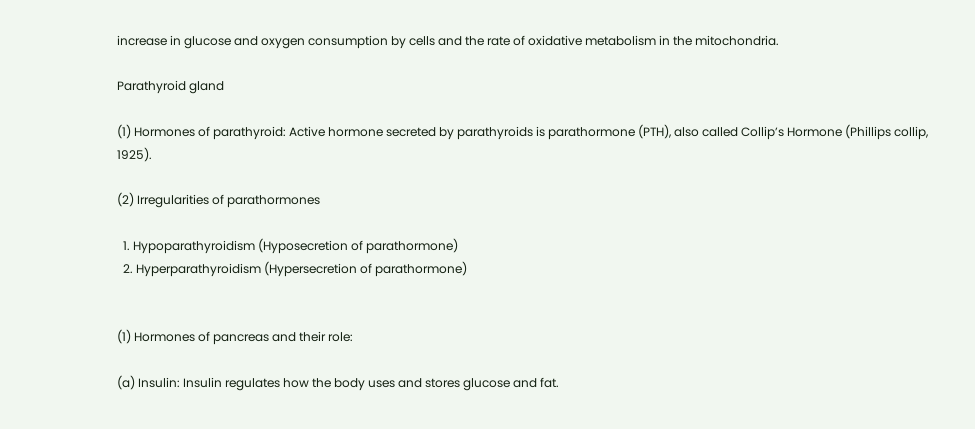increase in glucose and oxygen consumption by cells and the rate of oxidative metabolism in the mitochondria.

Parathyroid gland

(1) Hormones of parathyroid: Active hormone secreted by parathyroids is parathormone (PTH), also called Collip’s Hormone (Phillips collip, 1925).

(2) Irregularities of parathormones

  1. Hypoparathyroidism (Hyposecretion of parathormone)
  2. Hyperparathyroidism (Hypersecretion of parathormone)


(1) Hormones of pancreas and their role:

(a) Insulin: Insulin regulates how the body uses and stores glucose and fat.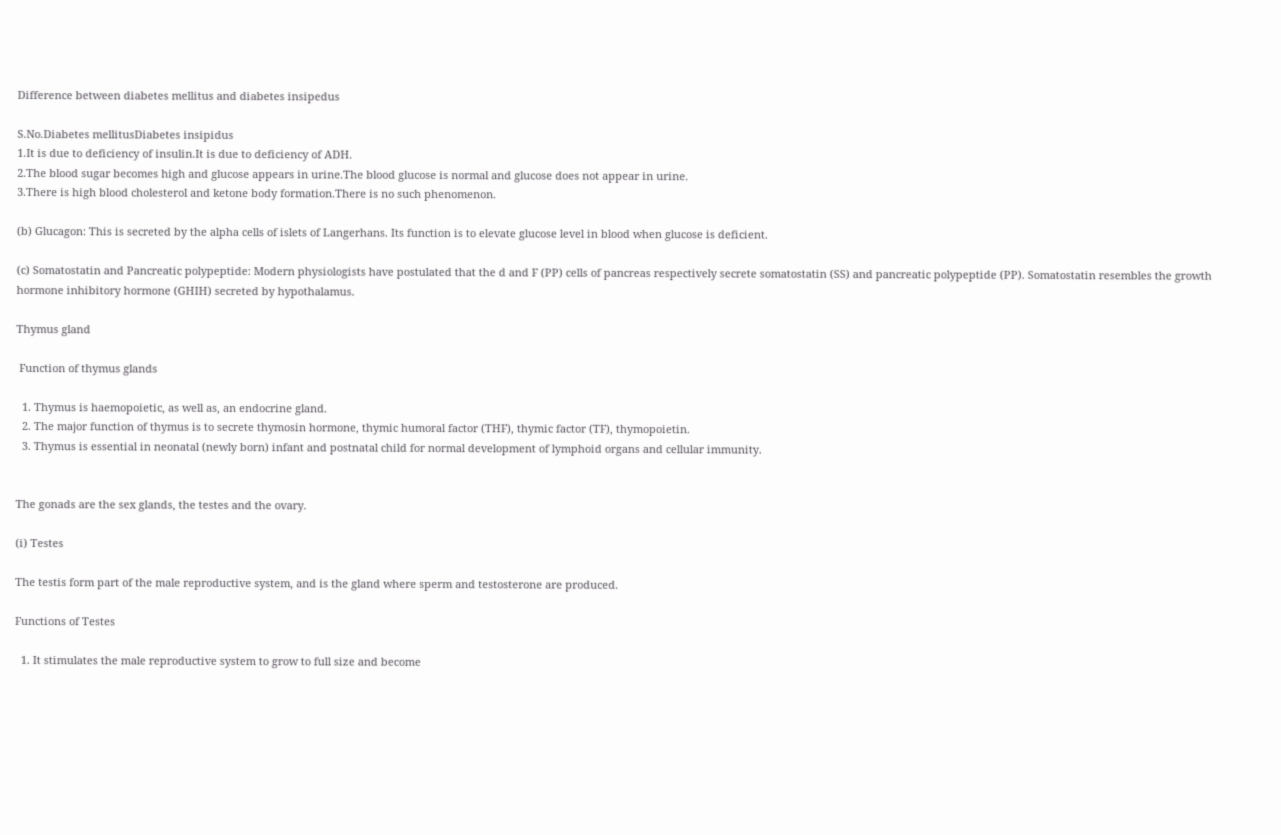Difference between diabetes mellitus and diabetes insipedus

S.No.Diabetes mellitusDiabetes insipidus
1.It is due to deficiency of insulin.It is due to deficiency of ADH.
2.The blood sugar becomes high and glucose appears in urine.The blood glucose is normal and glucose does not appear in urine.
3.There is high blood cholesterol and ketone body formation.There is no such phenomenon.

(b) Glucagon: This is secreted by the alpha cells of islets of Langerhans. Its function is to elevate glucose level in blood when glucose is deficient.

(c) Somatostatin and Pancreatic polypeptide: Modern physiologists have postulated that the d and F (PP) cells of pancreas respectively secrete somatostatin (SS) and pancreatic polypeptide (PP). Somatostatin resembles the growth hormone inhibitory hormone (GHIH) secreted by hypothalamus.

Thymus gland

 Function of thymus glands

  1. Thymus is haemopoietic, as well as, an endocrine gland.
  2. The major function of thymus is to secrete thymosin hormone, thymic humoral factor (THF), thymic factor (TF), thymopoietin.
  3. Thymus is essential in neonatal (newly born) infant and postnatal child for normal development of lymphoid organs and cellular immunity.


The gonads are the sex glands, the testes and the ovary.

(i) Testes

The testis form part of the male reproductive system, and is the gland where sperm and testosterone are produced.

Functions of Testes

  1. It stimulates the male reproductive system to grow to full size and become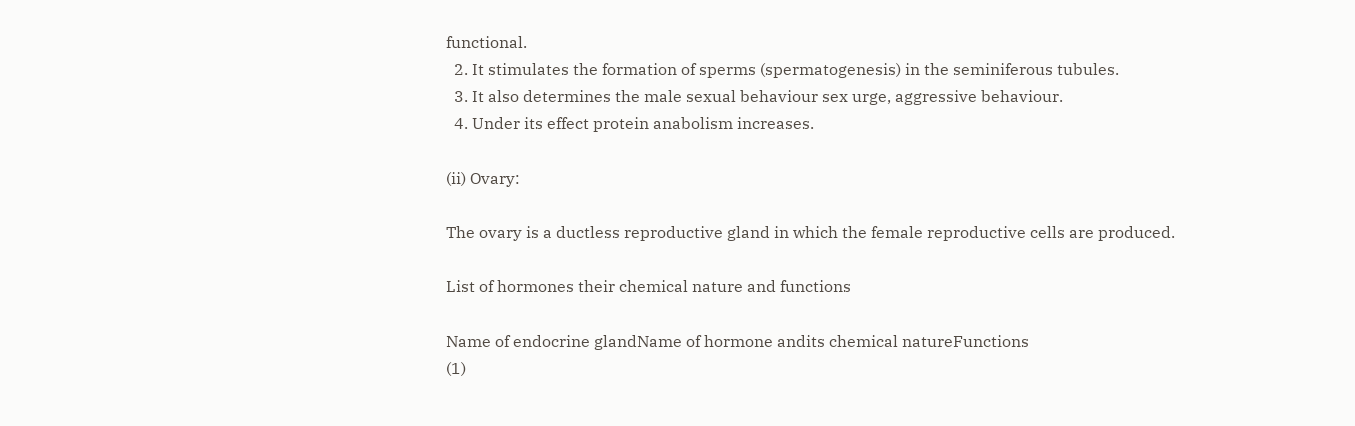functional.
  2. It stimulates the formation of sperms (spermatogenesis) in the seminiferous tubules.
  3. It also determines the male sexual behaviour sex urge, aggressive behaviour.
  4. Under its effect protein anabolism increases.

(ii) Ovary:

The ovary is a ductless reproductive gland in which the female reproductive cells are produced.

List of hormones their chemical nature and functions

Name of endocrine glandName of hormone andits chemical natureFunctions
(1)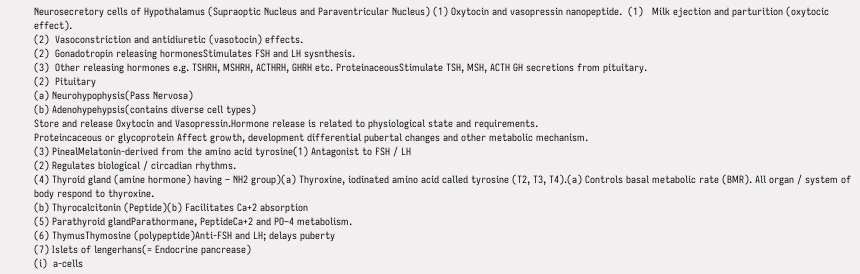Neurosecretory cells of Hypothalamus (Supraoptic Nucleus and Paraventricular Nucleus) (1) Oxytocin and vasopressin nanopeptide.  (1)   Milk ejection and parturition (oxytocic effect).
(2)  Vasoconstriction and antidiuretic (vasotocin) effects.
(2)  Gonadotropin releasing hormonesStimulates FSH and LH sysnthesis.
(3)  Other releasing hormones e.g. TSHRH, MSHRH, ACTHRH, GHRH etc. ProteinaceousStimulate TSH, MSH, ACTH GH secretions from pituitary.
(2)  Pituitary
(a) Neurohypophysis(Pass Nervosa)
(b) Adenohypehypsis(contains diverse cell types)
Store and release Oxytocin and Vasopressin.Hormone release is related to physiological state and requirements.
Proteincaceous or glycoprotein Affect growth, development differential pubertal changes and other metabolic mechanism.
(3) PinealMelatonin-derived from the amino acid tyrosine(1) Antagonist to FSH / LH
(2) Regulates biological / circadian rhythms.
(4) Thyroid gland (amine hormone) having – NH2 group)(a) Thyroxine, iodinated amino acid called tyrosine (T2, T3, T4).(a) Controls basal metabolic rate (BMR). All organ / system of body respond to thyroxine.
(b) Thyrocalcitonin (Peptide)(b) Facilitates Ca+2 absorption
(5) Parathyroid glandParathormane, PeptideCa+2 and PO–4 metabolism.
(6) ThymusThymosine (polypeptide)Anti-FSH and LH; delays puberty
(7) Islets of lengerhans(= Endocrine pancrease)
(i)  a-cells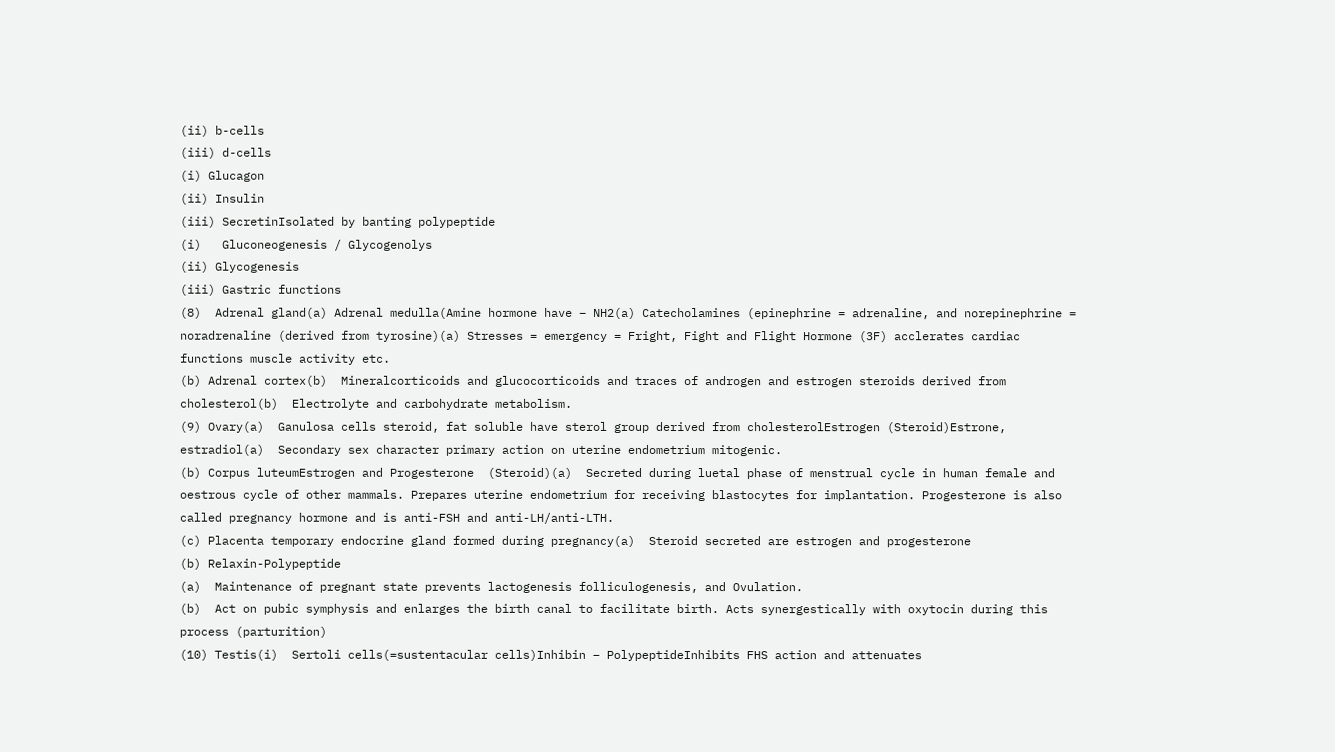(ii) b-cells
(iii) d-cells
(i) Glucagon
(ii) Insulin
(iii) SecretinIsolated by banting polypeptide
(i)   Gluconeogenesis / Glycogenolys
(ii) Glycogenesis
(iii) Gastric functions
(8)  Adrenal gland(a) Adrenal medulla(Amine hormone have – NH2(a) Catecholamines (epinephrine = adrenaline, and norepinephrine = noradrenaline (derived from tyrosine)(a) Stresses = emergency = Fright, Fight and Flight Hormone (3F) acclerates cardiac functions muscle activity etc.
(b) Adrenal cortex(b)  Mineralcorticoids and glucocorticoids and traces of androgen and estrogen steroids derived from cholesterol(b)  Electrolyte and carbohydrate metabolism.
(9) Ovary(a)  Ganulosa cells steroid, fat soluble have sterol group derived from cholesterolEstrogen (Steroid)Estrone, estradiol(a)  Secondary sex character primary action on uterine endometrium mitogenic.
(b) Corpus luteumEstrogen and Progesterone  (Steroid)(a)  Secreted during luetal phase of menstrual cycle in human female and oestrous cycle of other mammals. Prepares uterine endometrium for receiving blastocytes for implantation. Progesterone is also called pregnancy hormone and is anti-FSH and anti-LH/anti-LTH.
(c) Placenta temporary endocrine gland formed during pregnancy(a)  Steroid secreted are estrogen and progesterone
(b) Relaxin-Polypeptide
(a)  Maintenance of pregnant state prevents lactogenesis folliculogenesis, and Ovulation.
(b)  Act on pubic symphysis and enlarges the birth canal to facilitate birth. Acts synergestically with oxytocin during this process (parturition)
(10) Testis(i)  Sertoli cells(=sustentacular cells)Inhibin – PolypeptideInhibits FHS action and attenuates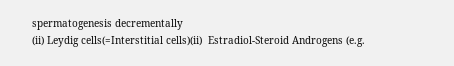spermatogenesis decrementally
(ii) Leydig cells(=Interstitial cells)(ii)  Estradiol-Steroid Androgens (e.g.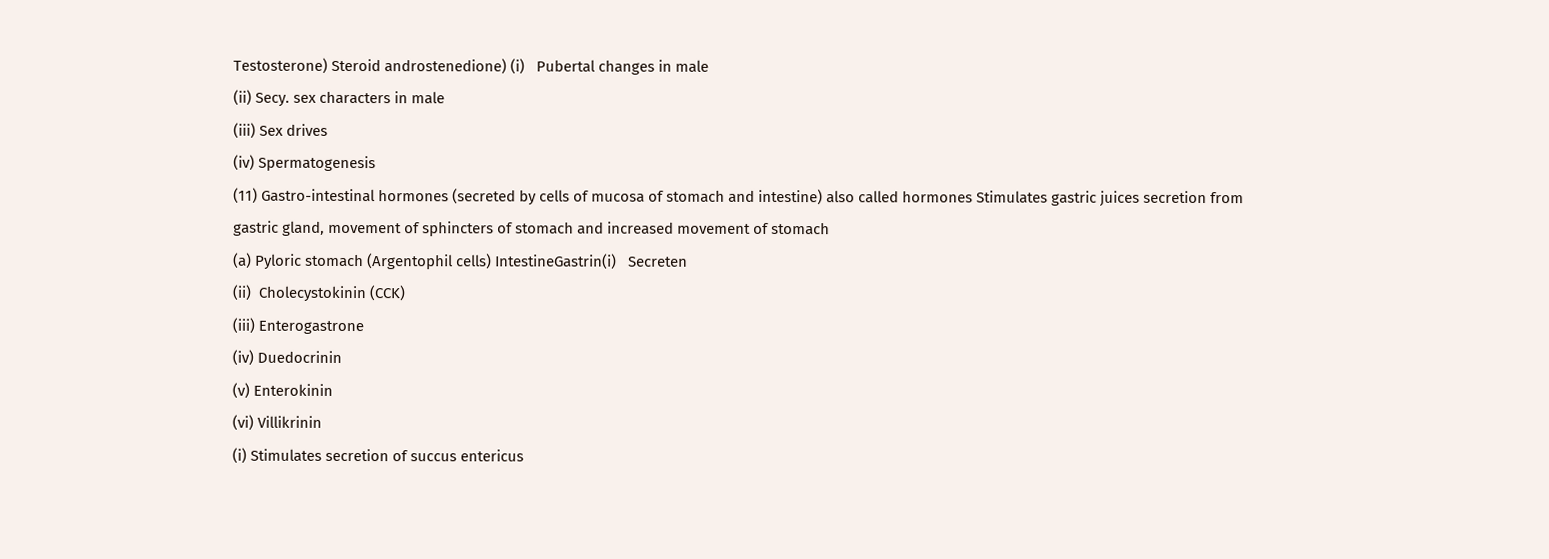Testosterone) Steroid androstenedione) (i)   Pubertal changes in male
(ii) Secy. sex characters in male
(iii) Sex drives
(iv) Spermatogenesis
(11) Gastro-intestinal hormones (secreted by cells of mucosa of stomach and intestine) also called hormones Stimulates gastric juices secretion from gastric gland, movement of sphincters of stomach and increased movement of stomach
(a) Pyloric stomach (Argentophil cells) IntestineGastrin(i)   Secreten
(ii)  Cholecystokinin (CCK)
(iii) Enterogastrone
(iv) Duedocrinin
(v) Enterokinin
(vi) Villikrinin
(i) Stimulates secretion of succus entericus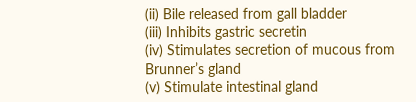(ii) Bile released from gall bladder
(iii) Inhibits gastric secretin
(iv) Stimulates secretion of mucous from Brunner’s gland
(v) Stimulate intestinal gland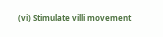(vi) Stimulate villi movement